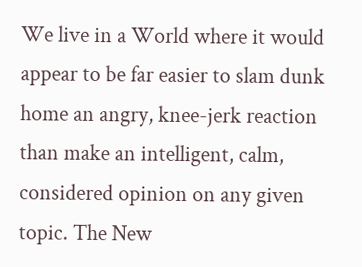We live in a World where it would appear to be far easier to slam dunk home an angry, knee-jerk reaction than make an intelligent, calm, considered opinion on any given topic. The New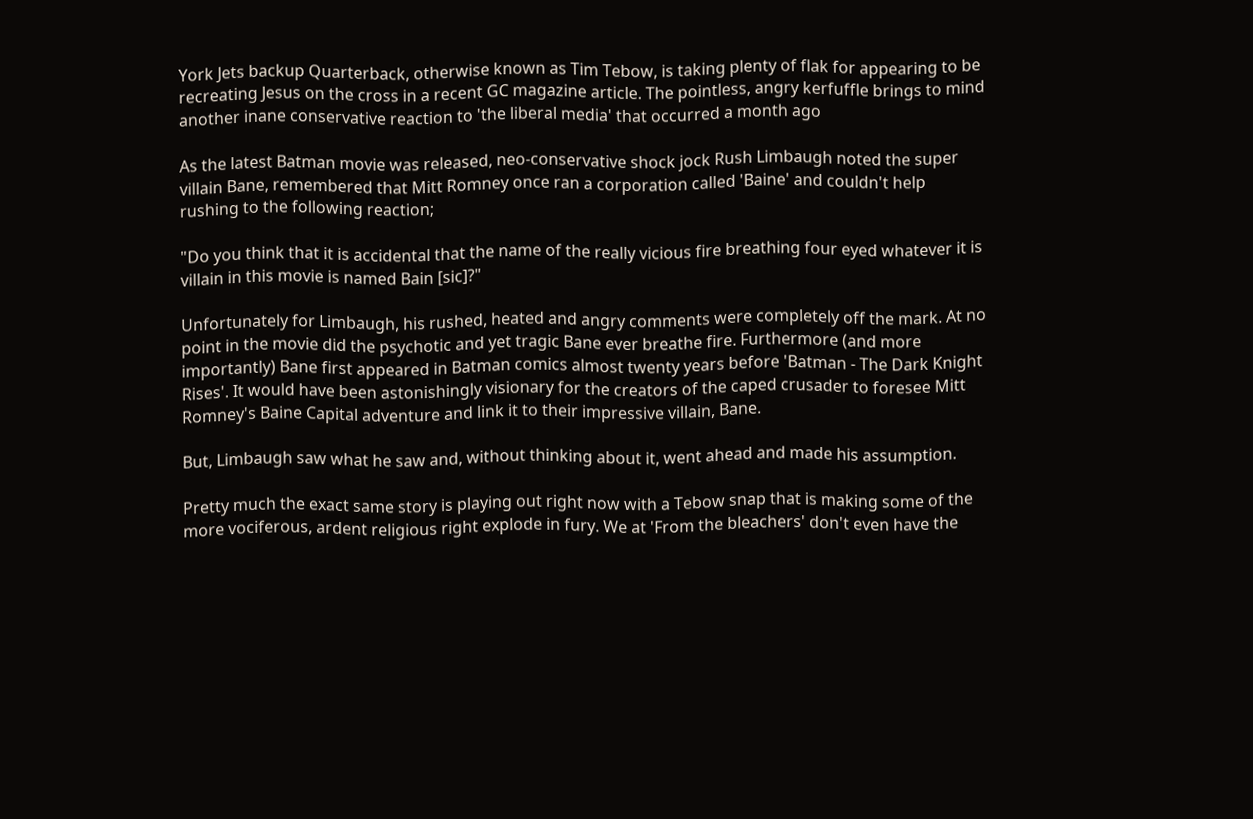York Jets backup Quarterback, otherwise known as Tim Tebow, is taking plenty of flak for appearing to be recreating Jesus on the cross in a recent GC magazine article. The pointless, angry kerfuffle brings to mind another inane conservative reaction to 'the liberal media' that occurred a month ago

As the latest Batman movie was released, neo-conservative shock jock Rush Limbaugh noted the super villain Bane, remembered that Mitt Romney once ran a corporation called 'Baine' and couldn't help rushing to the following reaction;

"Do you think that it is accidental that the name of the really vicious fire breathing four eyed whatever it is villain in this movie is named Bain [sic]?"

Unfortunately for Limbaugh, his rushed, heated and angry comments were completely off the mark. At no point in the movie did the psychotic and yet tragic Bane ever breathe fire. Furthermore (and more importantly) Bane first appeared in Batman comics almost twenty years before 'Batman - The Dark Knight Rises'. It would have been astonishingly visionary for the creators of the caped crusader to foresee Mitt Romney's Baine Capital adventure and link it to their impressive villain, Bane.

But, Limbaugh saw what he saw and, without thinking about it, went ahead and made his assumption.

Pretty much the exact same story is playing out right now with a Tebow snap that is making some of the more vociferous, ardent religious right explode in fury. We at 'From the bleachers' don't even have the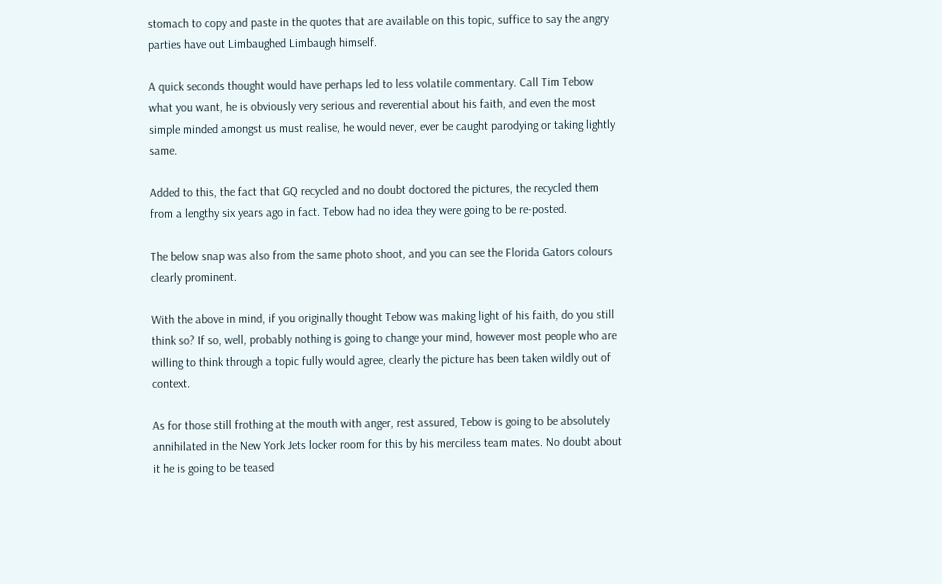stomach to copy and paste in the quotes that are available on this topic, suffice to say the angry parties have out Limbaughed Limbaugh himself.

A quick seconds thought would have perhaps led to less volatile commentary. Call Tim Tebow what you want, he is obviously very serious and reverential about his faith, and even the most simple minded amongst us must realise, he would never, ever be caught parodying or taking lightly same.

Added to this, the fact that GQ recycled and no doubt doctored the pictures, the recycled them from a lengthy six years ago in fact. Tebow had no idea they were going to be re-posted.

The below snap was also from the same photo shoot, and you can see the Florida Gators colours clearly prominent.

With the above in mind, if you originally thought Tebow was making light of his faith, do you still think so? If so, well, probably nothing is going to change your mind, however most people who are willing to think through a topic fully would agree, clearly the picture has been taken wildly out of context.

As for those still frothing at the mouth with anger, rest assured, Tebow is going to be absolutely annihilated in the New York Jets locker room for this by his merciless team mates. No doubt about it he is going to be teased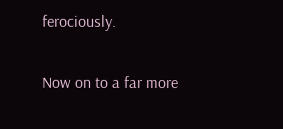ferociously.

Now on to a far more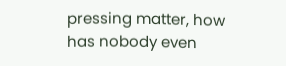pressing matter, how has nobody even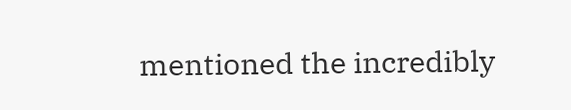mentioned the incredibly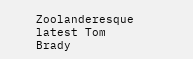Zoolanderesque latest Tom Brady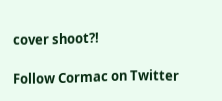cover shoot?!

Follow Cormac on Twitter